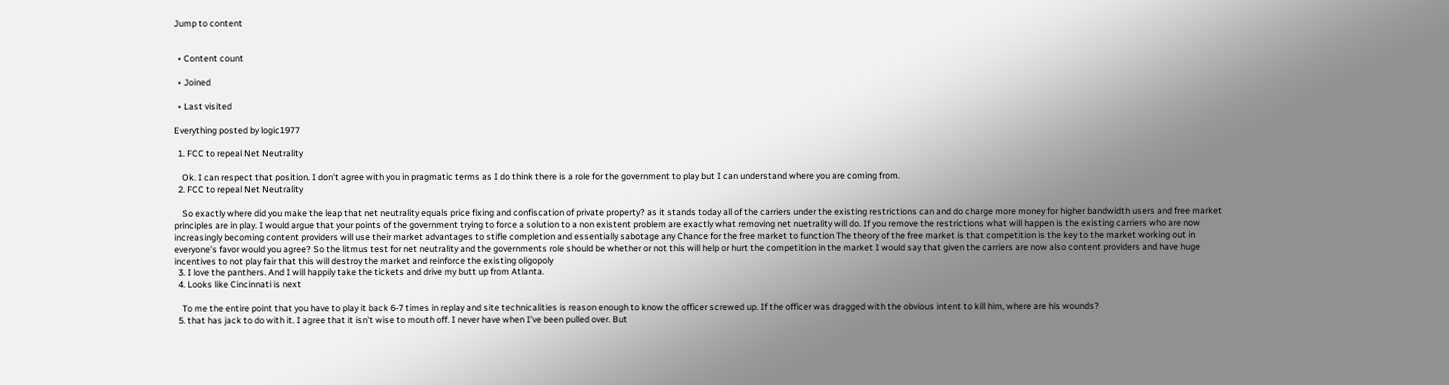Jump to content


  • Content count

  • Joined

  • Last visited

Everything posted by logic1977

  1. FCC to repeal Net Neutrality

    Ok. I can respect that position. I don’t agree with you in pragmatic terms as I do think there is a role for the government to play but I can understand where you are coming from.
  2. FCC to repeal Net Neutrality

    So exactly where did you make the leap that net neutrality equals price fixing and confiscation of private property? as it stands today all of the carriers under the existing restrictions can and do charge more money for higher bandwidth users and free market principles are in play. I would argue that your points of the government trying to force a solution to a non existent problem are exactly what removing net nuetrality will do. If you remove the restrictions what will happen is the existing carriers who are now increasingly becoming content providers will use their market advantages to stifle completion and essentially sabotage any Chance for the free market to function The theory of the free market is that competition is the key to the market working out in everyone’s favor would you agree? So the litmus test for net neutrality and the governments role should be whether or not this will help or hurt the competition in the market I would say that given the carriers are now also content providers and have huge incentives to not play fair that this will destroy the market and reinforce the existing oligopoly
  3. I love the panthers. And I will happily take the tickets and drive my butt up from Atlanta.
  4. Looks like Cincinnati is next

    To me the entire point that you have to play it back 6-7 times in replay and site technicalities is reason enough to know the officer screwed up. If the officer was dragged with the obvious intent to kill him, where are his wounds?
  5. that has jack to do with it. I agree that it isn't wise to mouth off. I never have when I've been pulled over. But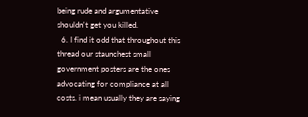being rude and argumentative shouldn't get you killed.
  6. I find it odd that throughout this thread our staunchest small government posters are the ones advocating for compliance at all costs. i mean usually they are saying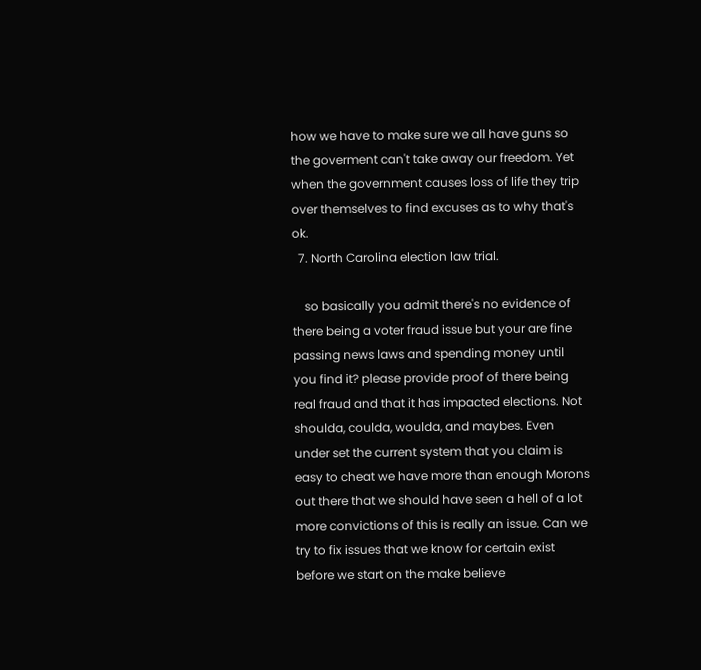how we have to make sure we all have guns so the goverment can't take away our freedom. Yet when the government causes loss of life they trip over themselves to find excuses as to why that's ok.
  7. North Carolina election law trial.

    so basically you admit there's no evidence of there being a voter fraud issue but your are fine passing news laws and spending money until you find it? please provide proof of there being real fraud and that it has impacted elections. Not shoulda, coulda, woulda, and maybes. Even under set the current system that you claim is easy to cheat we have more than enough Morons out there that we should have seen a hell of a lot more convictions of this is really an issue. Can we try to fix issues that we know for certain exist before we start on the make believe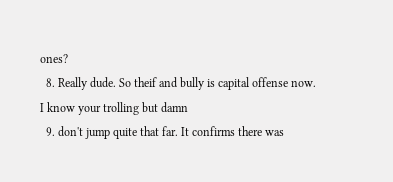ones?
  8. Really dude. So theif and bully is capital offense now. I know your trolling but damn
  9. don't jump quite that far. It confirms there was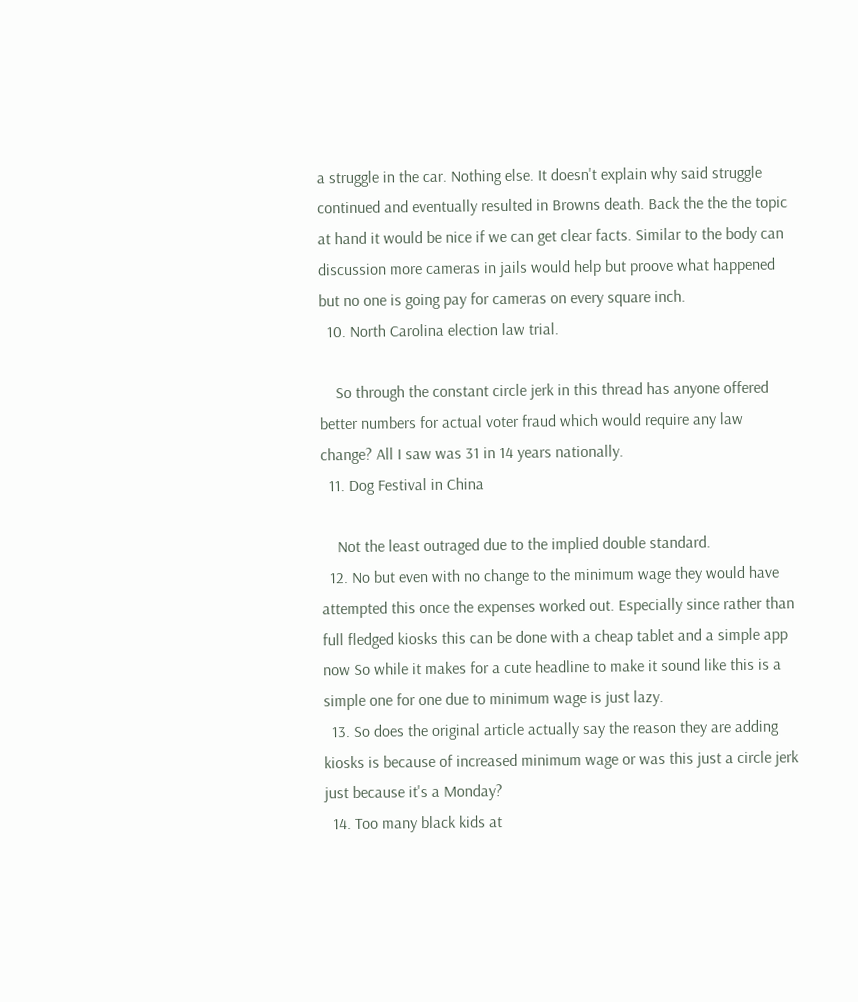a struggle in the car. Nothing else. It doesn't explain why said struggle continued and eventually resulted in Browns death. Back the the the topic at hand it would be nice if we can get clear facts. Similar to the body can discussion more cameras in jails would help but proove what happened but no one is going pay for cameras on every square inch.
  10. North Carolina election law trial.

    So through the constant circle jerk in this thread has anyone offered better numbers for actual voter fraud which would require any law change? All I saw was 31 in 14 years nationally.
  11. Dog Festival in China

    Not the least outraged due to the implied double standard.
  12. No but even with no change to the minimum wage they would have attempted this once the expenses worked out. Especially since rather than full fledged kiosks this can be done with a cheap tablet and a simple app now So while it makes for a cute headline to make it sound like this is a simple one for one due to minimum wage is just lazy.
  13. So does the original article actually say the reason they are adding kiosks is because of increased minimum wage or was this just a circle jerk just because it's a Monday?
  14. Too many black kids at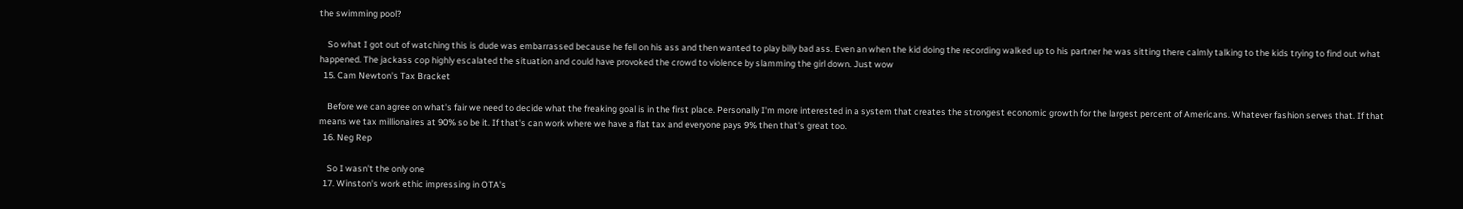the swimming pool?

    So what I got out of watching this is dude was embarrassed because he fell on his ass and then wanted to play billy bad ass. Even an when the kid doing the recording walked up to his partner he was sitting there calmly talking to the kids trying to find out what happened. The jackass cop highly escalated the situation and could have provoked the crowd to violence by slamming the girl down. Just wow
  15. Cam Newton's Tax Bracket

    Before we can agree on what's fair we need to decide what the freaking goal is in the first place. Personally I'm more interested in a system that creates the strongest economic growth for the largest percent of Americans. Whatever fashion serves that. If that means we tax millionaires at 90% so be it. If that's can work where we have a flat tax and everyone pays 9% then that's great too.
  16. Neg Rep

    So I wasn't the only one
  17. Winston's work ethic impressing in OTA's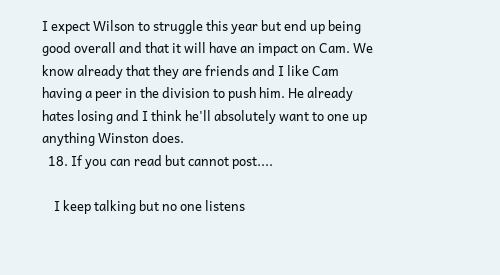I expect Wilson to struggle this year but end up being good overall and that it will have an impact on Cam. We know already that they are friends and I like Cam having a peer in the division to push him. He already hates losing and I think he'll absolutely want to one up anything Winston does.
  18. If you can read but cannot post....

    I keep talking but no one listens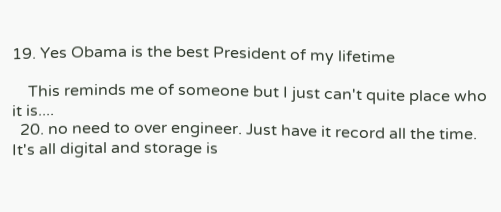19. Yes Obama is the best President of my lifetime

    This reminds me of someone but I just can't quite place who it is....
  20. no need to over engineer. Just have it record all the time. It's all digital and storage is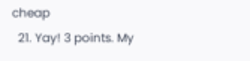cheap
  21. Yay! 3 points. My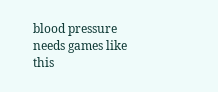blood pressure needs games like this